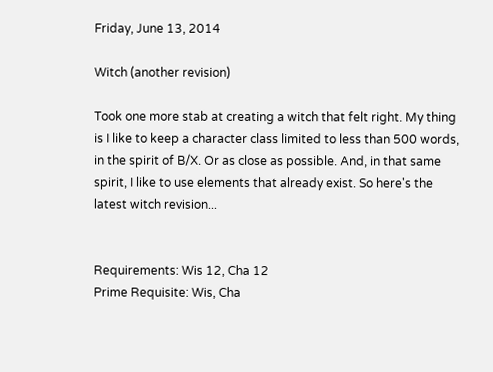Friday, June 13, 2014

Witch (another revision)

Took one more stab at creating a witch that felt right. My thing is I like to keep a character class limited to less than 500 words, in the spirit of B/X. Or as close as possible. And, in that same spirit, I like to use elements that already exist. So here's the latest witch revision...


Requirements: Wis 12, Cha 12
Prime Requisite: Wis, Cha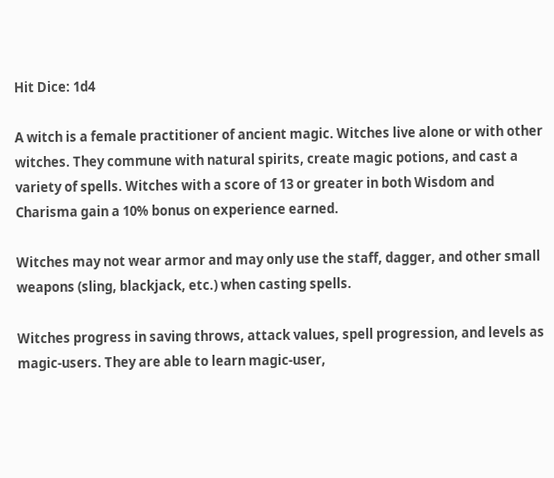Hit Dice: 1d4

A witch is a female practitioner of ancient magic. Witches live alone or with other witches. They commune with natural spirits, create magic potions, and cast a variety of spells. Witches with a score of 13 or greater in both Wisdom and Charisma gain a 10% bonus on experience earned.

Witches may not wear armor and may only use the staff, dagger, and other small weapons (sling, blackjack, etc.) when casting spells.

Witches progress in saving throws, attack values, spell progression, and levels as magic-users. They are able to learn magic-user,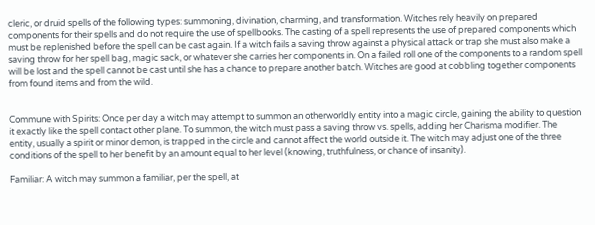cleric, or druid spells of the following types: summoning, divination, charming, and transformation. Witches rely heavily on prepared components for their spells and do not require the use of spellbooks. The casting of a spell represents the use of prepared components which must be replenished before the spell can be cast again. If a witch fails a saving throw against a physical attack or trap she must also make a saving throw for her spell bag, magic sack, or whatever she carries her components in. On a failed roll one of the components to a random spell will be lost and the spell cannot be cast until she has a chance to prepare another batch. Witches are good at cobbling together components from found items and from the wild.


Commune with Spirits: Once per day a witch may attempt to summon an otherworldly entity into a magic circle, gaining the ability to question it exactly like the spell contact other plane. To summon, the witch must pass a saving throw vs. spells, adding her Charisma modifier. The entity, usually a spirit or minor demon, is trapped in the circle and cannot affect the world outside it. The witch may adjust one of the three conditions of the spell to her benefit by an amount equal to her level (knowing, truthfulness, or chance of insanity).

Familiar: A witch may summon a familiar, per the spell, at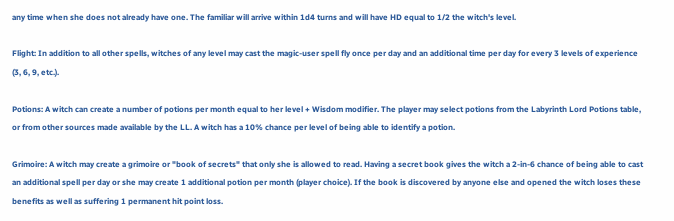any time when she does not already have one. The familiar will arrive within 1d4 turns and will have HD equal to 1/2 the witch's level.

Flight: In addition to all other spells, witches of any level may cast the magic-user spell fly once per day and an additional time per day for every 3 levels of experience (3, 6, 9, etc.).

Potions: A witch can create a number of potions per month equal to her level + Wisdom modifier. The player may select potions from the Labyrinth Lord Potions table, or from other sources made available by the LL. A witch has a 10% chance per level of being able to identify a potion.

Grimoire: A witch may create a grimoire or "book of secrets" that only she is allowed to read. Having a secret book gives the witch a 2-in-6 chance of being able to cast an additional spell per day or she may create 1 additional potion per month (player choice). If the book is discovered by anyone else and opened the witch loses these benefits as well as suffering 1 permanent hit point loss.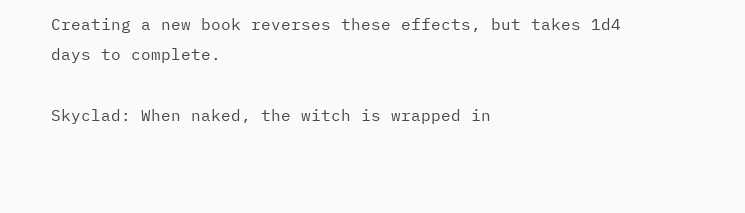Creating a new book reverses these effects, but takes 1d4 days to complete.

Skyclad: When naked, the witch is wrapped in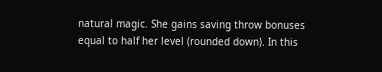natural magic. She gains saving throw bonuses equal to half her level (rounded down). In this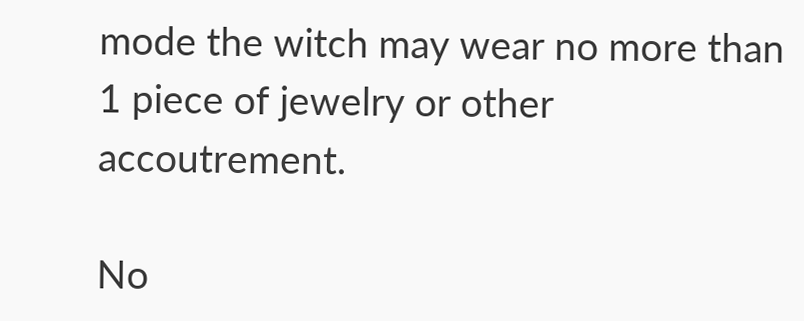mode the witch may wear no more than 1 piece of jewelry or other accoutrement.

No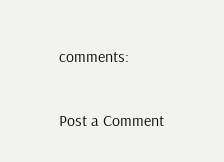comments:

Post a Comment